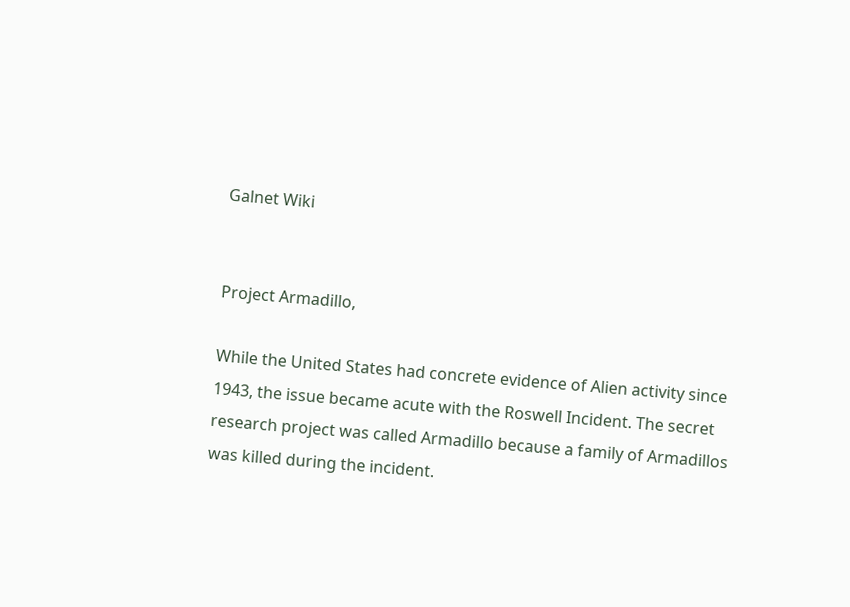Galnet Wiki


Project Armadillo,

While the United States had concrete evidence of Alien activity since 1943, the issue became acute with the Roswell Incident. The secret research project was called Armadillo because a family of Armadillos was killed during the incident.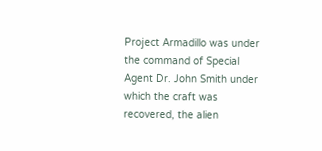Project Armadillo was under the command of Special Agent Dr. John Smith under which the craft was recovered, the alien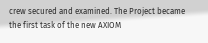crew secured and examined. The Project became the first task of the new AXIOM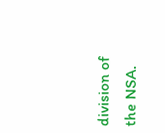division of the NSA.